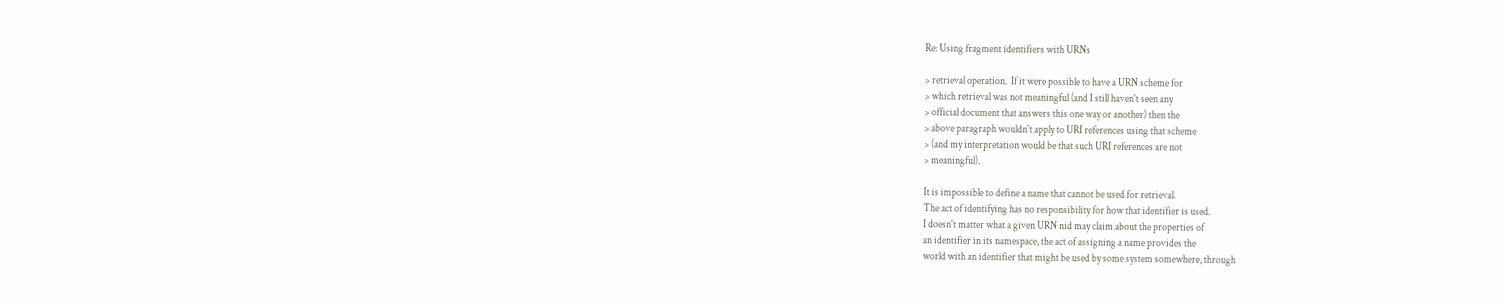Re: Using fragment identifiers with URNs

> retrieval operation.  If it were possible to have a URN scheme for
> which retrieval was not meaningful (and I still haven't seen any
> official document that answers this one way or another) then the
> above paragraph wouldn't apply to URI references using that scheme
> (and my interpretation would be that such URI references are not
> meaningful).

It is impossible to define a name that cannot be used for retrieval.
The act of identifying has no responsibility for how that identifier is used.
I doesn't matter what a given URN nid may claim about the properties of
an identifier in its namespace, the act of assigning a name provides the
world with an identifier that might be used by some system somewhere, through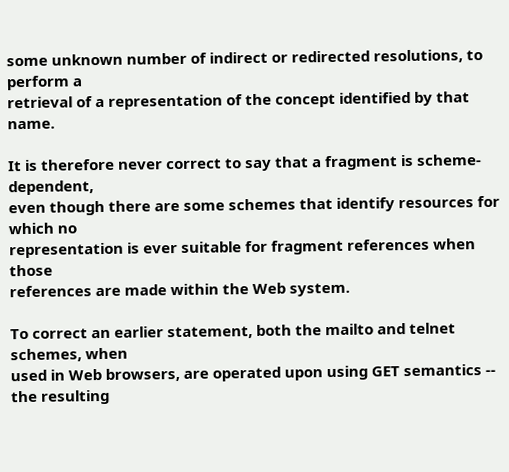some unknown number of indirect or redirected resolutions, to perform a
retrieval of a representation of the concept identified by that name.

It is therefore never correct to say that a fragment is scheme-dependent,
even though there are some schemes that identify resources for which no
representation is ever suitable for fragment references when those
references are made within the Web system.

To correct an earlier statement, both the mailto and telnet schemes, when
used in Web browsers, are operated upon using GET semantics -- the resulting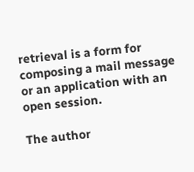retrieval is a form for composing a mail message or an application with an
open session.

The author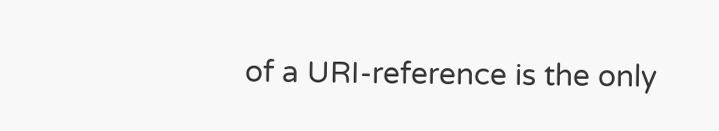of a URI-reference is the only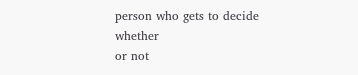person who gets to decide whether
or not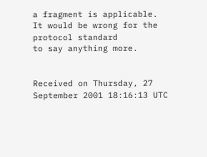a fragment is applicable.  It would be wrong for the protocol standard
to say anything more.


Received on Thursday, 27 September 2001 18:16:13 UTC